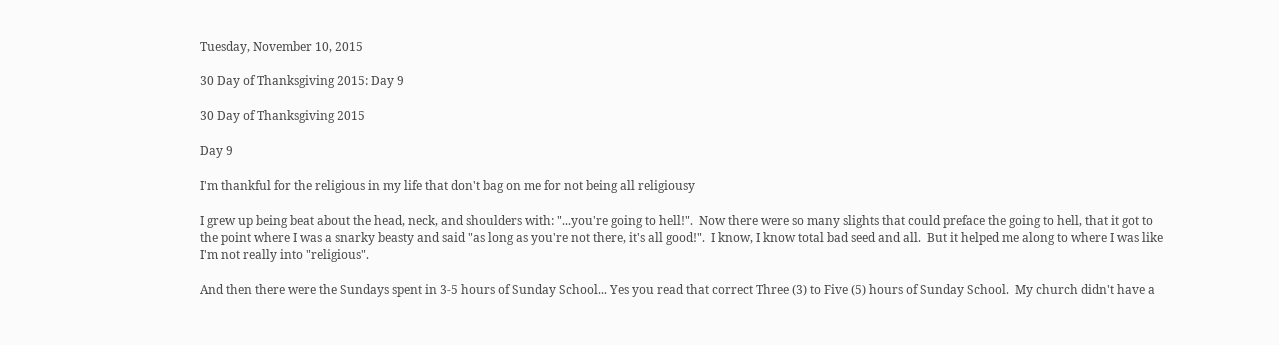Tuesday, November 10, 2015

30 Day of Thanksgiving 2015: Day 9

30 Day of Thanksgiving 2015

Day 9

I'm thankful for the religious in my life that don't bag on me for not being all religiousy

I grew up being beat about the head, neck, and shoulders with: "...you're going to hell!".  Now there were so many slights that could preface the going to hell, that it got to the point where I was a snarky beasty and said "as long as you're not there, it's all good!".  I know, I know total bad seed and all.  But it helped me along to where I was like I'm not really into "religious".

And then there were the Sundays spent in 3-5 hours of Sunday School... Yes you read that correct Three (3) to Five (5) hours of Sunday School.  My church didn't have a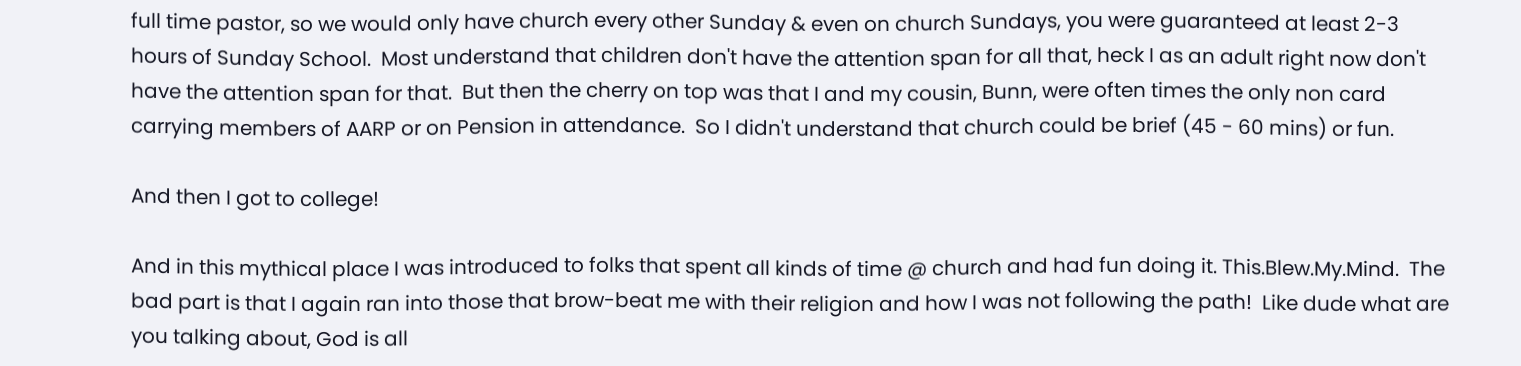full time pastor, so we would only have church every other Sunday & even on church Sundays, you were guaranteed at least 2-3 hours of Sunday School.  Most understand that children don't have the attention span for all that, heck I as an adult right now don't have the attention span for that.  But then the cherry on top was that I and my cousin, Bunn, were often times the only non card carrying members of AARP or on Pension in attendance.  So I didn't understand that church could be brief (45 - 60 mins) or fun.

And then I got to college!

And in this mythical place I was introduced to folks that spent all kinds of time @ church and had fun doing it. This.Blew.My.Mind.  The bad part is that I again ran into those that brow-beat me with their religion and how I was not following the path!  Like dude what are you talking about, God is all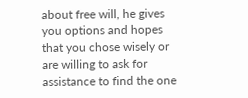about free will, he gives you options and hopes that you chose wisely or are willing to ask for assistance to find the one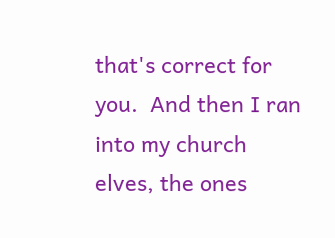that's correct for you.  And then I ran into my church elves, the ones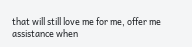that will still love me for me, offer me assistance when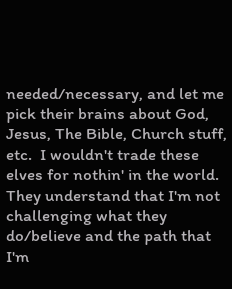needed/necessary, and let me pick their brains about God, Jesus, The Bible, Church stuff, etc.  I wouldn't trade these elves for nothin' in the world.  They understand that I'm not challenging what they do/believe and the path that I'm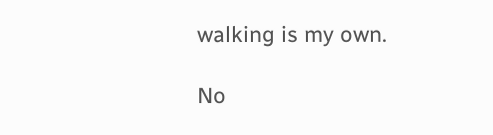walking is my own.

No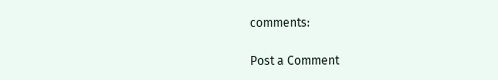comments:

Post a Comment